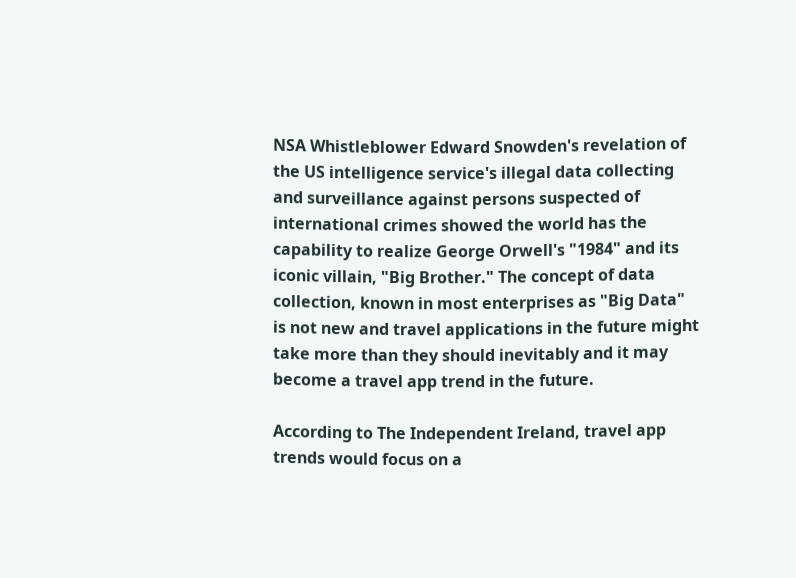NSA Whistleblower Edward Snowden's revelation of the US intelligence service's illegal data collecting and surveillance against persons suspected of international crimes showed the world has the capability to realize George Orwell's "1984" and its iconic villain, "Big Brother." The concept of data collection, known in most enterprises as "Big Data" is not new and travel applications in the future might take more than they should inevitably and it may become a travel app trend in the future.

According to The Independent Ireland, travel app trends would focus on a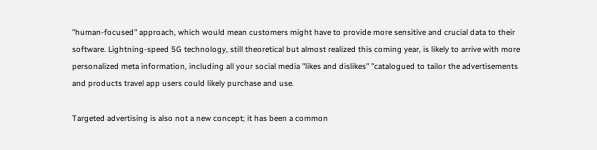"human-focused" approach, which would mean customers might have to provide more sensitive and crucial data to their software. Lightning-speed 5G technology, still theoretical but almost realized this coming year, is likely to arrive with more personalized meta information, including all your social media "likes and dislikes" "catalogued to tailor the advertisements and products travel app users could likely purchase and use.

Targeted advertising is also not a new concept; it has been a common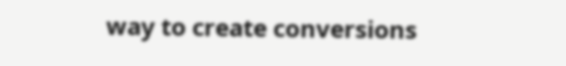way to create conversions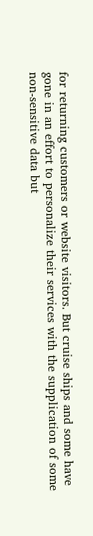for returning customers or website visitors. But cruise ships and some have gone in an effort to personalize their services with the supplication of some non-sensitive data but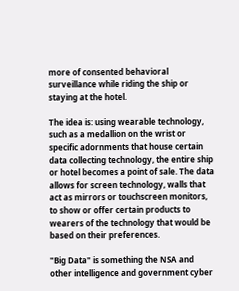more of consented behavioral surveillance while riding the ship or staying at the hotel.

The idea is: using wearable technology, such as a medallion on the wrist or specific adornments that house certain data collecting technology, the entire ship or hotel becomes a point of sale. The data allows for screen technology, walls that act as mirrors or touchscreen monitors, to show or offer certain products to wearers of the technology that would be based on their preferences.

"Big Data" is something the NSA and other intelligence and government cyber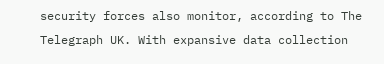security forces also monitor, according to The Telegraph UK. With expansive data collection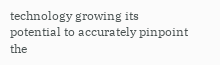technology growing its potential to accurately pinpoint the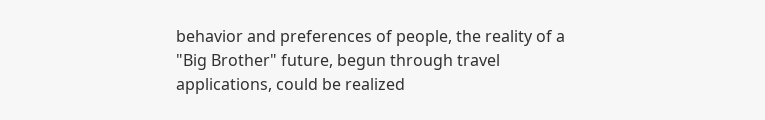behavior and preferences of people, the reality of a "Big Brother" future, begun through travel applications, could be realized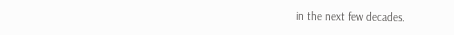in the next few decades.